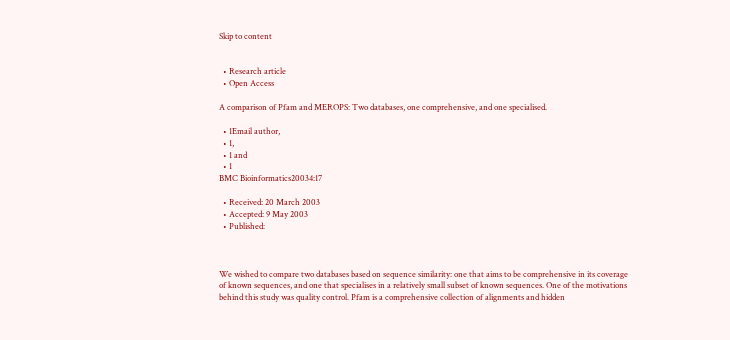Skip to content


  • Research article
  • Open Access

A comparison of Pfam and MEROPS: Two databases, one comprehensive, and one specialised.

  • 1Email author,
  • 1,
  • 1 and
  • 1
BMC Bioinformatics20034:17

  • Received: 20 March 2003
  • Accepted: 9 May 2003
  • Published:



We wished to compare two databases based on sequence similarity: one that aims to be comprehensive in its coverage of known sequences, and one that specialises in a relatively small subset of known sequences. One of the motivations behind this study was quality control. Pfam is a comprehensive collection of alignments and hidden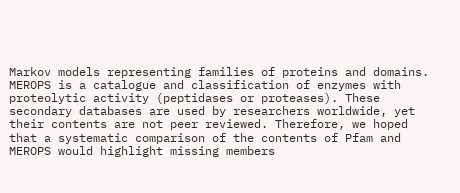Markov models representing families of proteins and domains. MEROPS is a catalogue and classification of enzymes with proteolytic activity (peptidases or proteases). These secondary databases are used by researchers worldwide, yet their contents are not peer reviewed. Therefore, we hoped that a systematic comparison of the contents of Pfam and MEROPS would highlight missing members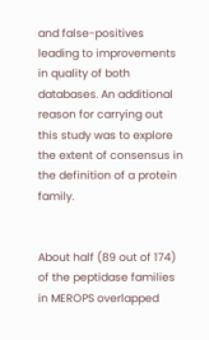and false-positives leading to improvements in quality of both databases. An additional reason for carrying out this study was to explore the extent of consensus in the definition of a protein family.


About half (89 out of 174) of the peptidase families in MEROPS overlapped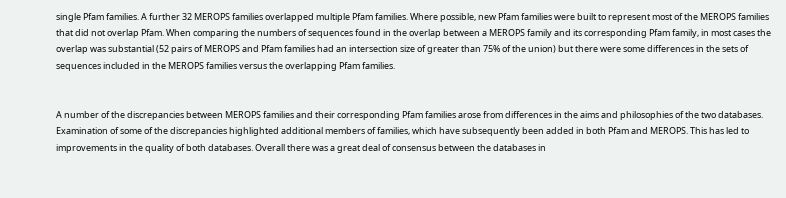single Pfam families. A further 32 MEROPS families overlapped multiple Pfam families. Where possible, new Pfam families were built to represent most of the MEROPS families that did not overlap Pfam. When comparing the numbers of sequences found in the overlap between a MEROPS family and its corresponding Pfam family, in most cases the overlap was substantial (52 pairs of MEROPS and Pfam families had an intersection size of greater than 75% of the union) but there were some differences in the sets of sequences included in the MEROPS families versus the overlapping Pfam families.


A number of the discrepancies between MEROPS families and their corresponding Pfam families arose from differences in the aims and philosophies of the two databases. Examination of some of the discrepancies highlighted additional members of families, which have subsequently been added in both Pfam and MEROPS. This has led to improvements in the quality of both databases. Overall there was a great deal of consensus between the databases in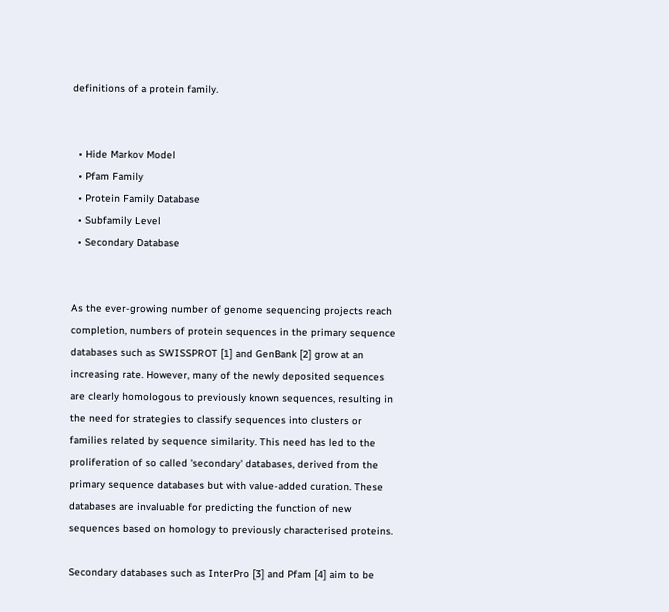definitions of a protein family.


  • Hide Markov Model
  • Pfam Family
  • Protein Family Database
  • Subfamily Level
  • Secondary Database


As the ever-growing number of genome sequencing projects reach completion, numbers of protein sequences in the primary sequence databases such as SWISSPROT [1] and GenBank [2] grow at an increasing rate. However, many of the newly deposited sequences are clearly homologous to previously known sequences, resulting in the need for strategies to classify sequences into clusters or families related by sequence similarity. This need has led to the proliferation of so called 'secondary' databases, derived from the primary sequence databases but with value-added curation. These databases are invaluable for predicting the function of new sequences based on homology to previously characterised proteins.

Secondary databases such as InterPro [3] and Pfam [4] aim to be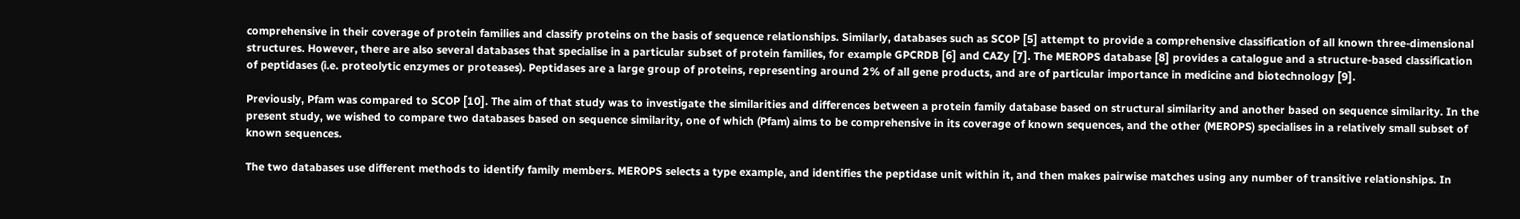comprehensive in their coverage of protein families and classify proteins on the basis of sequence relationships. Similarly, databases such as SCOP [5] attempt to provide a comprehensive classification of all known three-dimensional structures. However, there are also several databases that specialise in a particular subset of protein families, for example GPCRDB [6] and CAZy [7]. The MEROPS database [8] provides a catalogue and a structure-based classification of peptidases (i.e. proteolytic enzymes or proteases). Peptidases are a large group of proteins, representing around 2% of all gene products, and are of particular importance in medicine and biotechnology [9].

Previously, Pfam was compared to SCOP [10]. The aim of that study was to investigate the similarities and differences between a protein family database based on structural similarity and another based on sequence similarity. In the present study, we wished to compare two databases based on sequence similarity, one of which (Pfam) aims to be comprehensive in its coverage of known sequences, and the other (MEROPS) specialises in a relatively small subset of known sequences.

The two databases use different methods to identify family members. MEROPS selects a type example, and identifies the peptidase unit within it, and then makes pairwise matches using any number of transitive relationships. In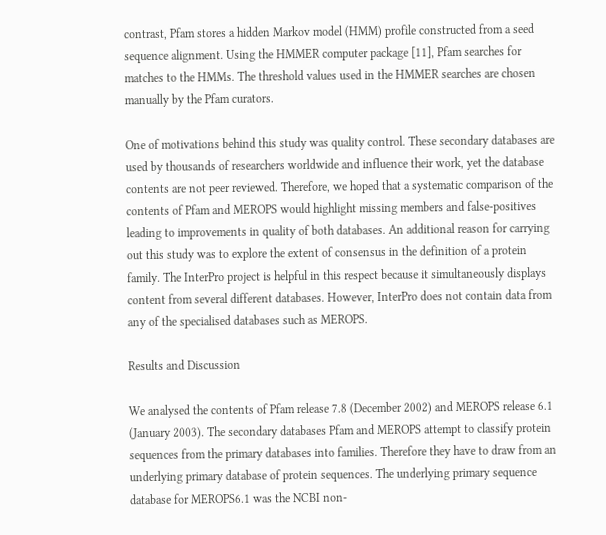contrast, Pfam stores a hidden Markov model (HMM) profile constructed from a seed sequence alignment. Using the HMMER computer package [11], Pfam searches for matches to the HMMs. The threshold values used in the HMMER searches are chosen manually by the Pfam curators.

One of motivations behind this study was quality control. These secondary databases are used by thousands of researchers worldwide and influence their work, yet the database contents are not peer reviewed. Therefore, we hoped that a systematic comparison of the contents of Pfam and MEROPS would highlight missing members and false-positives leading to improvements in quality of both databases. An additional reason for carrying out this study was to explore the extent of consensus in the definition of a protein family. The InterPro project is helpful in this respect because it simultaneously displays content from several different databases. However, InterPro does not contain data from any of the specialised databases such as MEROPS.

Results and Discussion

We analysed the contents of Pfam release 7.8 (December 2002) and MEROPS release 6.1 (January 2003). The secondary databases Pfam and MEROPS attempt to classify protein sequences from the primary databases into families. Therefore they have to draw from an underlying primary database of protein sequences. The underlying primary sequence database for MEROPS6.1 was the NCBI non-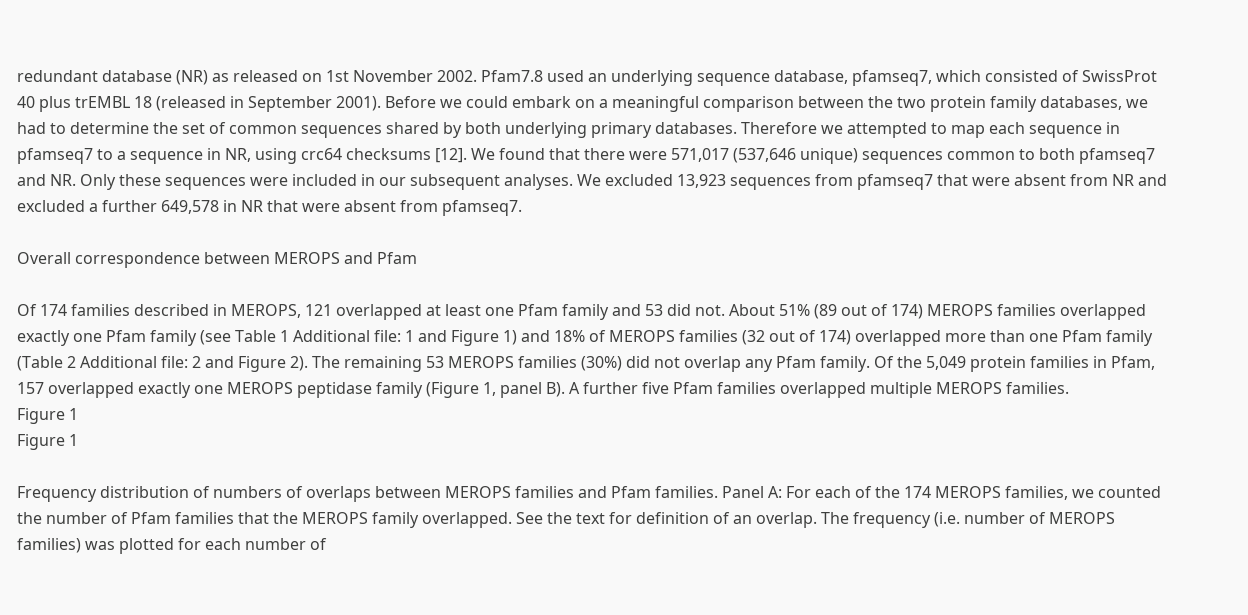redundant database (NR) as released on 1st November 2002. Pfam7.8 used an underlying sequence database, pfamseq7, which consisted of SwissProt 40 plus trEMBL 18 (released in September 2001). Before we could embark on a meaningful comparison between the two protein family databases, we had to determine the set of common sequences shared by both underlying primary databases. Therefore we attempted to map each sequence in pfamseq7 to a sequence in NR, using crc64 checksums [12]. We found that there were 571,017 (537,646 unique) sequences common to both pfamseq7 and NR. Only these sequences were included in our subsequent analyses. We excluded 13,923 sequences from pfamseq7 that were absent from NR and excluded a further 649,578 in NR that were absent from pfamseq7.

Overall correspondence between MEROPS and Pfam

Of 174 families described in MEROPS, 121 overlapped at least one Pfam family and 53 did not. About 51% (89 out of 174) MEROPS families overlapped exactly one Pfam family (see Table 1 Additional file: 1 and Figure 1) and 18% of MEROPS families (32 out of 174) overlapped more than one Pfam family (Table 2 Additional file: 2 and Figure 2). The remaining 53 MEROPS families (30%) did not overlap any Pfam family. Of the 5,049 protein families in Pfam, 157 overlapped exactly one MEROPS peptidase family (Figure 1, panel B). A further five Pfam families overlapped multiple MEROPS families.
Figure 1
Figure 1

Frequency distribution of numbers of overlaps between MEROPS families and Pfam families. Panel A: For each of the 174 MEROPS families, we counted the number of Pfam families that the MEROPS family overlapped. See the text for definition of an overlap. The frequency (i.e. number of MEROPS families) was plotted for each number of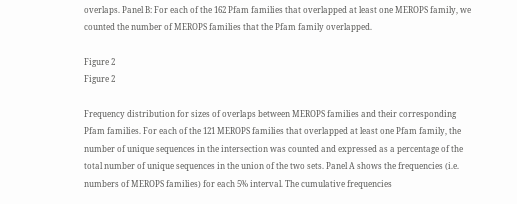overlaps. Panel B: For each of the 162 Pfam families that overlapped at least one MEROPS family, we counted the number of MEROPS families that the Pfam family overlapped.

Figure 2
Figure 2

Frequency distribution for sizes of overlaps between MEROPS families and their corresponding Pfam families. For each of the 121 MEROPS families that overlapped at least one Pfam family, the number of unique sequences in the intersection was counted and expressed as a percentage of the total number of unique sequences in the union of the two sets. Panel A shows the frequencies (i.e. numbers of MEROPS families) for each 5% interval. The cumulative frequencies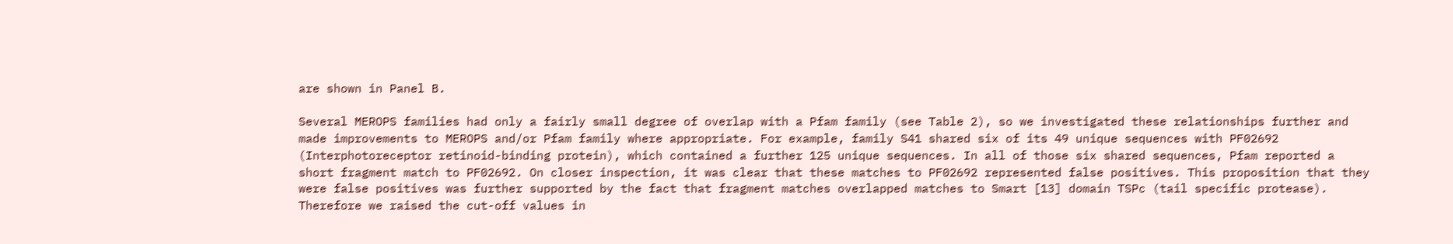are shown in Panel B.

Several MEROPS families had only a fairly small degree of overlap with a Pfam family (see Table 2), so we investigated these relationships further and made improvements to MEROPS and/or Pfam family where appropriate. For example, family S41 shared six of its 49 unique sequences with PF02692 (Interphotoreceptor retinoid-binding protein), which contained a further 125 unique sequences. In all of those six shared sequences, Pfam reported a short fragment match to PF02692. On closer inspection, it was clear that these matches to PF02692 represented false positives. This proposition that they were false positives was further supported by the fact that fragment matches overlapped matches to Smart [13] domain TSPc (tail specific protease). Therefore we raised the cut-off values in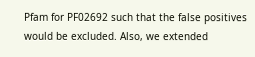Pfam for PF02692 such that the false positives would be excluded. Also, we extended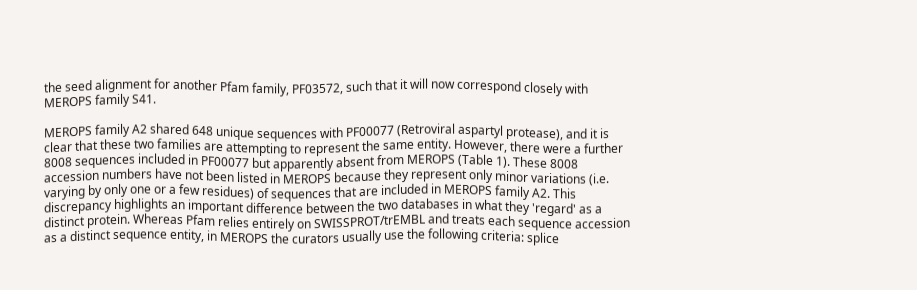the seed alignment for another Pfam family, PF03572, such that it will now correspond closely with MEROPS family S41.

MEROPS family A2 shared 648 unique sequences with PF00077 (Retroviral aspartyl protease), and it is clear that these two families are attempting to represent the same entity. However, there were a further 8008 sequences included in PF00077 but apparently absent from MEROPS (Table 1). These 8008 accession numbers have not been listed in MEROPS because they represent only minor variations (i.e. varying by only one or a few residues) of sequences that are included in MEROPS family A2. This discrepancy highlights an important difference between the two databases in what they 'regard' as a distinct protein. Whereas Pfam relies entirely on SWISSPROT/trEMBL and treats each sequence accession as a distinct sequence entity, in MEROPS the curators usually use the following criteria: splice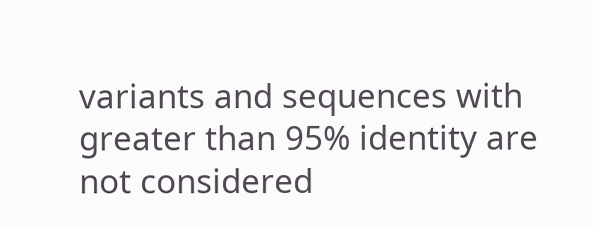variants and sequences with greater than 95% identity are not considered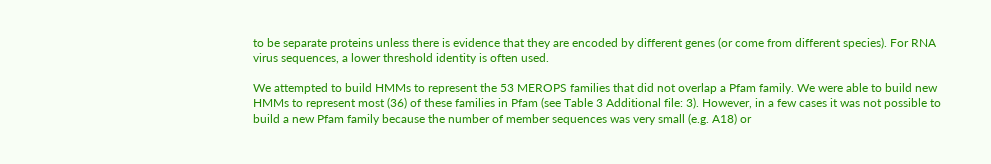to be separate proteins unless there is evidence that they are encoded by different genes (or come from different species). For RNA virus sequences, a lower threshold identity is often used.

We attempted to build HMMs to represent the 53 MEROPS families that did not overlap a Pfam family. We were able to build new HMMs to represent most (36) of these families in Pfam (see Table 3 Additional file: 3). However, in a few cases it was not possible to build a new Pfam family because the number of member sequences was very small (e.g. A18) or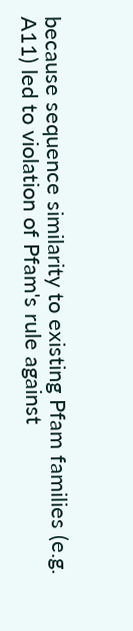because sequence similarity to existing Pfam families (e.g. A11) led to violation of Pfam's rule against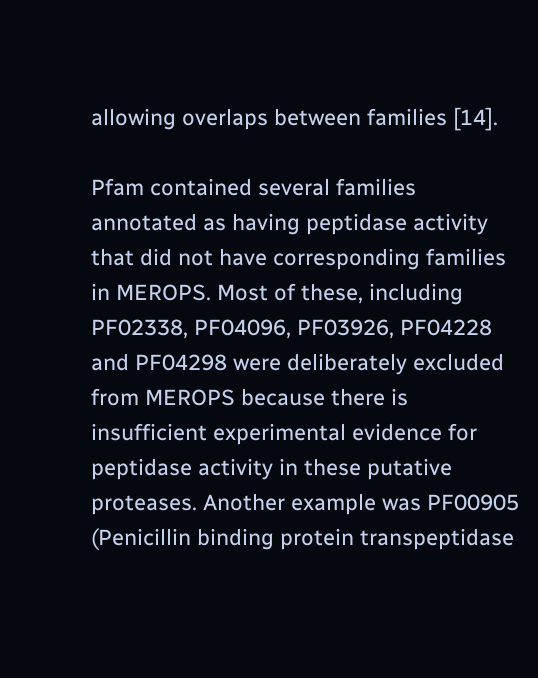allowing overlaps between families [14].

Pfam contained several families annotated as having peptidase activity that did not have corresponding families in MEROPS. Most of these, including PF02338, PF04096, PF03926, PF04228 and PF04298 were deliberately excluded from MEROPS because there is insufficient experimental evidence for peptidase activity in these putative proteases. Another example was PF00905 (Penicillin binding protein transpeptidase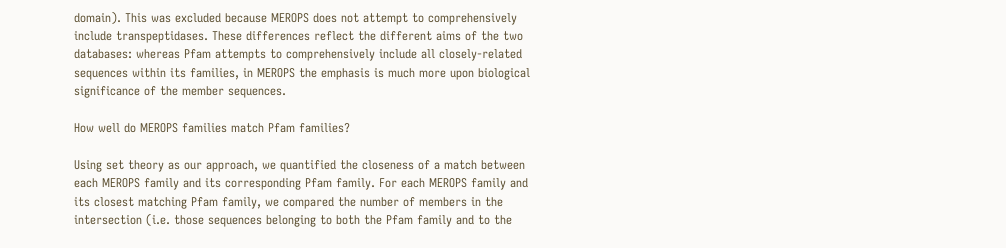domain). This was excluded because MEROPS does not attempt to comprehensively include transpeptidases. These differences reflect the different aims of the two databases: whereas Pfam attempts to comprehensively include all closely-related sequences within its families, in MEROPS the emphasis is much more upon biological significance of the member sequences.

How well do MEROPS families match Pfam families?

Using set theory as our approach, we quantified the closeness of a match between each MEROPS family and its corresponding Pfam family. For each MEROPS family and its closest matching Pfam family, we compared the number of members in the intersection (i.e. those sequences belonging to both the Pfam family and to the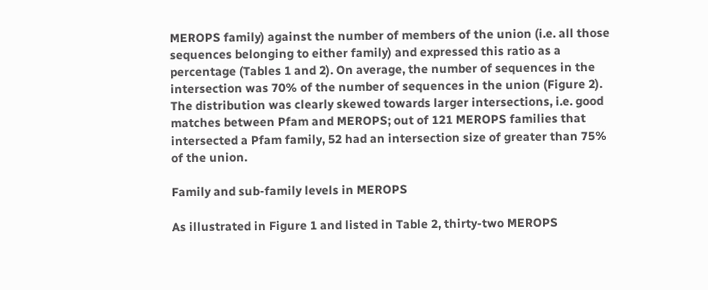MEROPS family) against the number of members of the union (i.e. all those sequences belonging to either family) and expressed this ratio as a percentage (Tables 1 and 2). On average, the number of sequences in the intersection was 70% of the number of sequences in the union (Figure 2). The distribution was clearly skewed towards larger intersections, i.e. good matches between Pfam and MEROPS; out of 121 MEROPS families that intersected a Pfam family, 52 had an intersection size of greater than 75% of the union.

Family and sub-family levels in MEROPS

As illustrated in Figure 1 and listed in Table 2, thirty-two MEROPS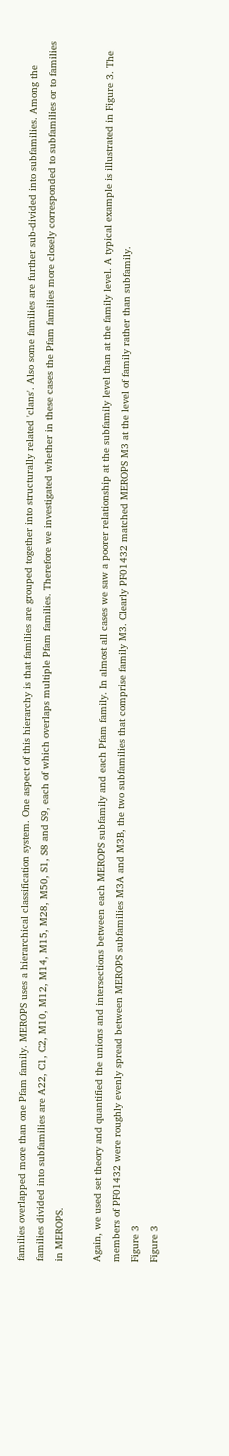families overlapped more than one Pfam family. MEROPS uses a hierarchical classification system. One aspect of this hierarchy is that families are grouped together into structurally related 'clans'. Also some families are further sub-divided into subfamilies. Among the families divided into subfamilies are A22, C1, C2, M10, M12, M14, M15, M28, M50, S1, S8 and S9, each of which overlaps multiple Pfam families. Therefore we investigated whether in these cases the Pfam families more closely corresponded to subfamilies or to families in MEROPS.

Again, we used set theory and quantified the unions and intersections between each MEROPS subfamily and each Pfam family. In almost all cases we saw a poorer relationship at the subfamily level than at the family level. A typical example is illustrated in Figure 3. The members of PF01432 were roughly evenly spread between MEROPS subfamilies M3A and M3B, the two subfamilies that comprise family M3. Clearly PF01432 matched MEROPS M3 at the level of family rather than subfamily.
Figure 3
Figure 3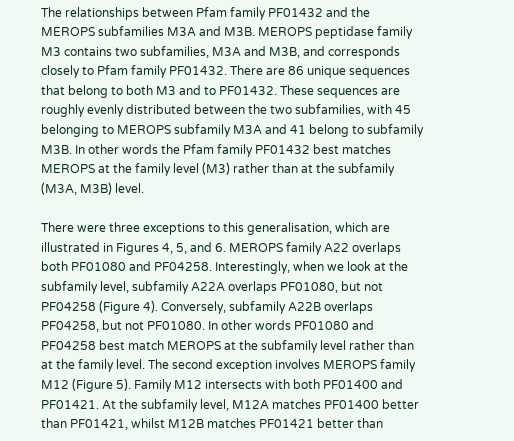The relationships between Pfam family PF01432 and the MEROPS subfamilies M3A and M3B. MEROPS peptidase family M3 contains two subfamilies, M3A and M3B, and corresponds closely to Pfam family PF01432. There are 86 unique sequences that belong to both M3 and to PF01432. These sequences are roughly evenly distributed between the two subfamilies, with 45 belonging to MEROPS subfamily M3A and 41 belong to subfamily M3B. In other words the Pfam family PF01432 best matches MEROPS at the family level (M3) rather than at the subfamily (M3A, M3B) level.

There were three exceptions to this generalisation, which are illustrated in Figures 4, 5, and 6. MEROPS family A22 overlaps both PF01080 and PF04258. Interestingly, when we look at the subfamily level, subfamily A22A overlaps PF01080, but not PF04258 (Figure 4). Conversely, subfamily A22B overlaps PF04258, but not PF01080. In other words PF01080 and PF04258 best match MEROPS at the subfamily level rather than at the family level. The second exception involves MEROPS family M12 (Figure 5). Family M12 intersects with both PF01400 and PF01421. At the subfamily level, M12A matches PF01400 better than PF01421, whilst M12B matches PF01421 better than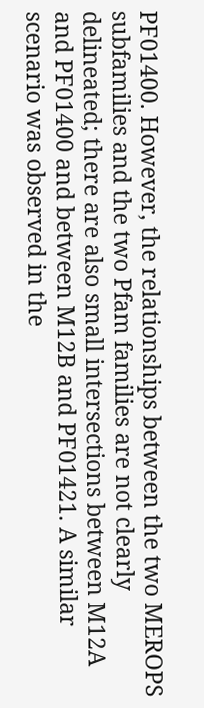PF01400. However, the relationships between the two MEROPS subfamilies and the two Pfam families are not clearly delineated; there are also small intersections between M12A and PF01400 and between M12B and PF01421. A similar scenario was observed in the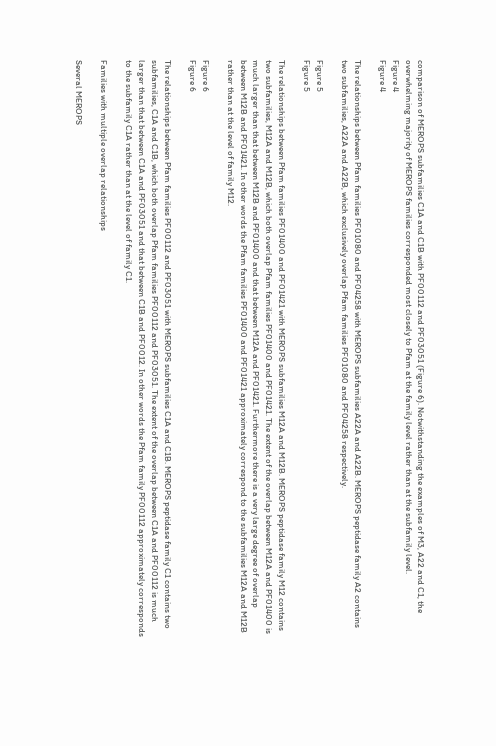comparison of MEROPS subfamilies C1A and C1B with PF00112 and PF03051 (Figure 6). Notwithstanding the examples of M3, A22 and C1, the overwhelming majority of MEROPS families corresponded most closely to Pfam at the family level rather than at the subfamily level.
Figure 4
Figure 4

The relationships between Pfam families PF01080 and PF04258 with MEROPS subfamilies A22A and A22B. MEROPS peptidase family A2 contains two subfamilies, A22A and A22B, which exclusively overlap Pfam families PF01080 and PF04258 respectively.

Figure 5
Figure 5

The relationships between Pfam families PF01400 and PF01421 with MEROPS subfamilies M12A and M12B. MEROPS peptidase family M12 contains two subfamilies, M12A and M12B, which both overlap Pfam families PF01400 and PF01421. The extent of the overlap between M12A and PF01400 is much larger than that between M12B and PF01400 and that between M12A and PF01421. Furthermore there is a very large degree of overlap between M12B and PF01421. In other words the Pfam families PF01400 and PF01421 approximately correspond to the subfamilies M12A and M12B rather than at the level of family M12.

Figure 6
Figure 6

The relationships between Pfam families PF00112 and PF03051 with MEROPS subfamilies C1A and C1B. MEROPS peptidase family C1 contains two subfamilies, C1A and C1B, which both overlap Pfam families PF00112 and PF03051. The extent of the overlap between C1A and PF00112 is much larger than that between C1A and PF03051 and that between C1B and PF0012. In other words the Pfam family PF00112 approximately corresponds to the subfamily C1A rather than at the level of family C1.

Families with multiple overlap relationships

Several MEROPS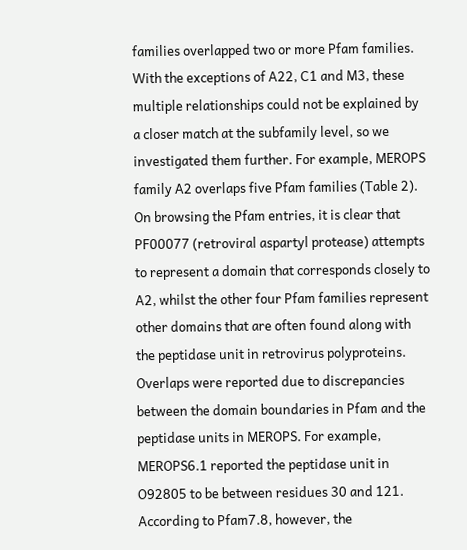families overlapped two or more Pfam families. With the exceptions of A22, C1 and M3, these multiple relationships could not be explained by a closer match at the subfamily level, so we investigated them further. For example, MEROPS family A2 overlaps five Pfam families (Table 2). On browsing the Pfam entries, it is clear that PF00077 (retroviral aspartyl protease) attempts to represent a domain that corresponds closely to A2, whilst the other four Pfam families represent other domains that are often found along with the peptidase unit in retrovirus polyproteins. Overlaps were reported due to discrepancies between the domain boundaries in Pfam and the peptidase units in MEROPS. For example, MEROPS6.1 reported the peptidase unit in O92805 to be between residues 30 and 121. According to Pfam7.8, however, the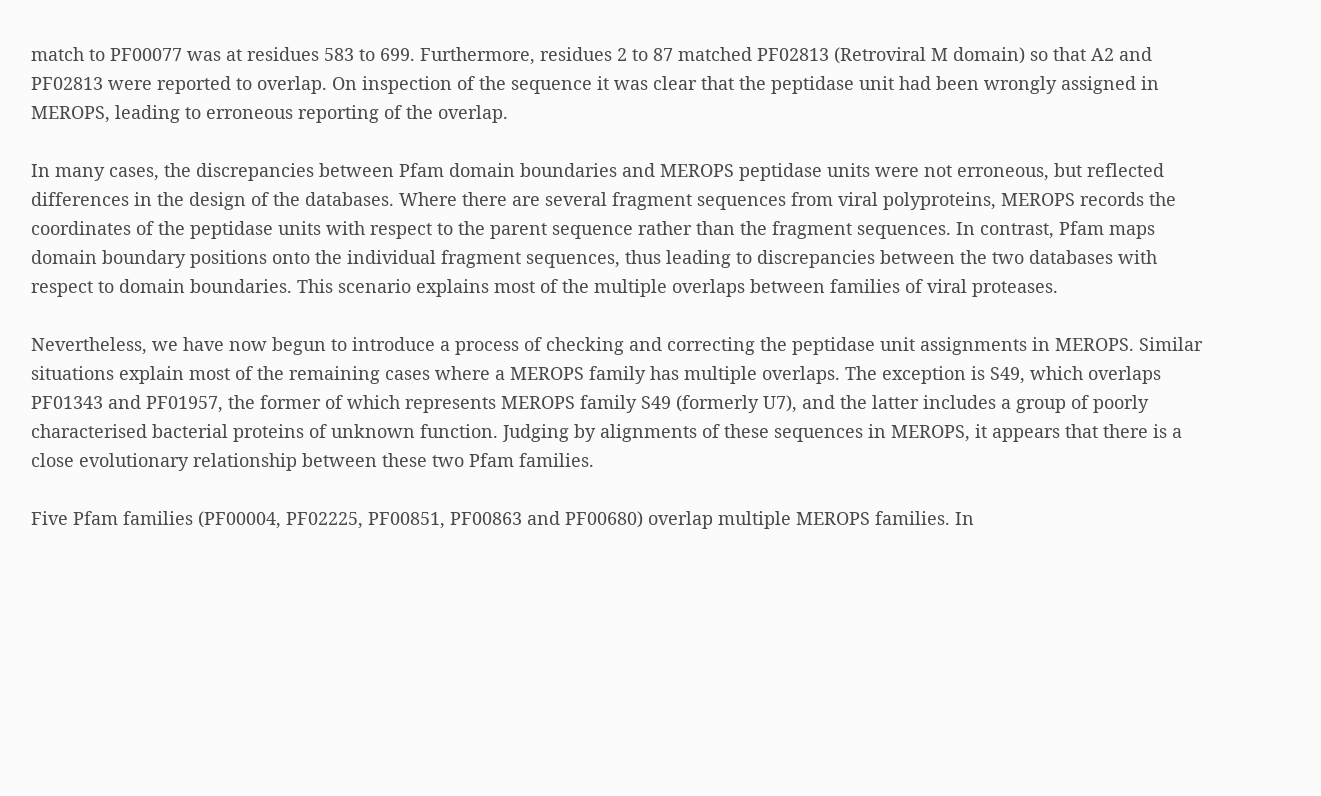match to PF00077 was at residues 583 to 699. Furthermore, residues 2 to 87 matched PF02813 (Retroviral M domain) so that A2 and PF02813 were reported to overlap. On inspection of the sequence it was clear that the peptidase unit had been wrongly assigned in MEROPS, leading to erroneous reporting of the overlap.

In many cases, the discrepancies between Pfam domain boundaries and MEROPS peptidase units were not erroneous, but reflected differences in the design of the databases. Where there are several fragment sequences from viral polyproteins, MEROPS records the coordinates of the peptidase units with respect to the parent sequence rather than the fragment sequences. In contrast, Pfam maps domain boundary positions onto the individual fragment sequences, thus leading to discrepancies between the two databases with respect to domain boundaries. This scenario explains most of the multiple overlaps between families of viral proteases.

Nevertheless, we have now begun to introduce a process of checking and correcting the peptidase unit assignments in MEROPS. Similar situations explain most of the remaining cases where a MEROPS family has multiple overlaps. The exception is S49, which overlaps PF01343 and PF01957, the former of which represents MEROPS family S49 (formerly U7), and the latter includes a group of poorly characterised bacterial proteins of unknown function. Judging by alignments of these sequences in MEROPS, it appears that there is a close evolutionary relationship between these two Pfam families.

Five Pfam families (PF00004, PF02225, PF00851, PF00863 and PF00680) overlap multiple MEROPS families. In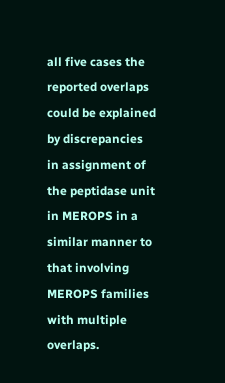all five cases the reported overlaps could be explained by discrepancies in assignment of the peptidase unit in MEROPS in a similar manner to that involving MEROPS families with multiple overlaps.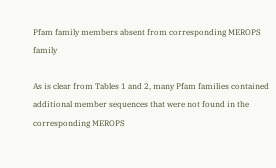Pfam family members absent from corresponding MEROPS family

As is clear from Tables 1 and 2, many Pfam families contained additional member sequences that were not found in the corresponding MEROPS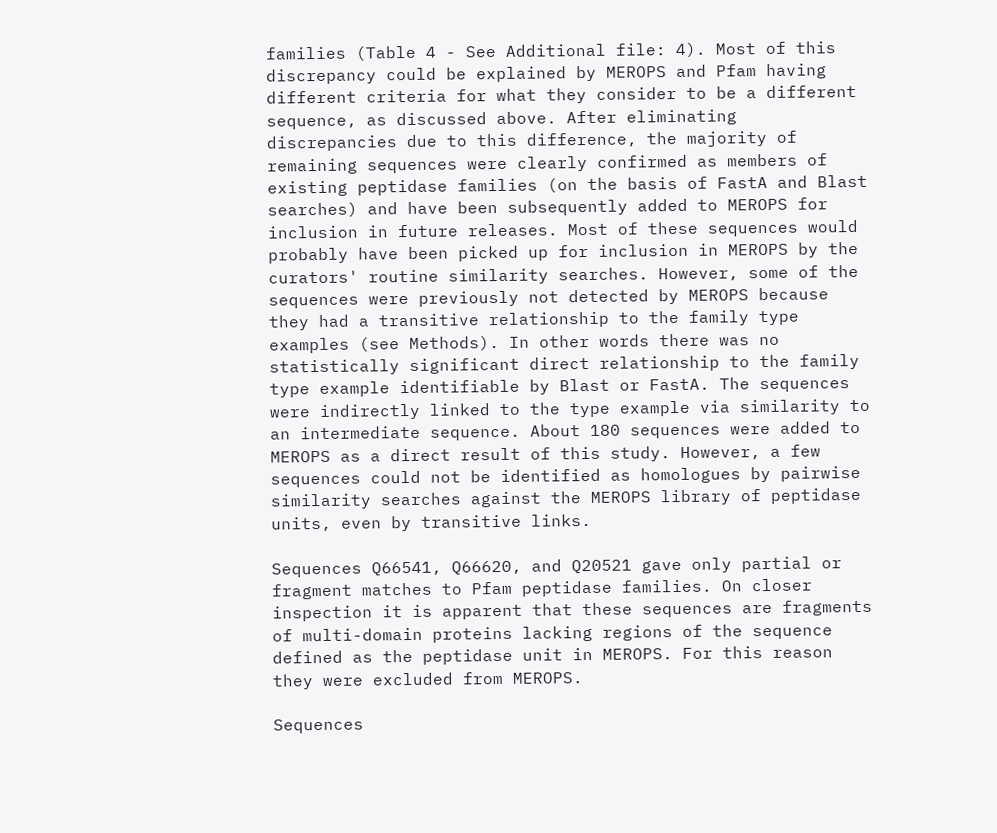families (Table 4 - See Additional file: 4). Most of this discrepancy could be explained by MEROPS and Pfam having different criteria for what they consider to be a different sequence, as discussed above. After eliminating discrepancies due to this difference, the majority of remaining sequences were clearly confirmed as members of existing peptidase families (on the basis of FastA and Blast searches) and have been subsequently added to MEROPS for inclusion in future releases. Most of these sequences would probably have been picked up for inclusion in MEROPS by the curators' routine similarity searches. However, some of the sequences were previously not detected by MEROPS because they had a transitive relationship to the family type examples (see Methods). In other words there was no statistically significant direct relationship to the family type example identifiable by Blast or FastA. The sequences were indirectly linked to the type example via similarity to an intermediate sequence. About 180 sequences were added to MEROPS as a direct result of this study. However, a few sequences could not be identified as homologues by pairwise similarity searches against the MEROPS library of peptidase units, even by transitive links.

Sequences Q66541, Q66620, and Q20521 gave only partial or fragment matches to Pfam peptidase families. On closer inspection it is apparent that these sequences are fragments of multi-domain proteins lacking regions of the sequence defined as the peptidase unit in MEROPS. For this reason they were excluded from MEROPS.

Sequences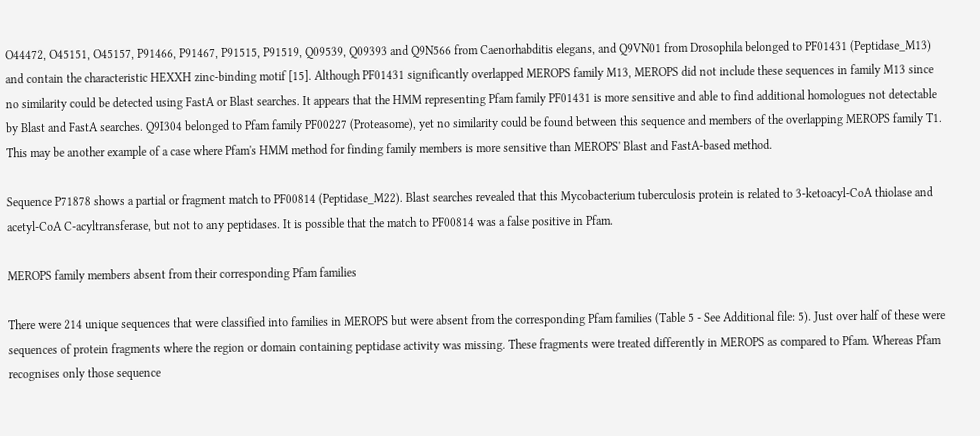O44472, O45151, O45157, P91466, P91467, P91515, P91519, Q09539, Q09393 and Q9N566 from Caenorhabditis elegans, and Q9VN01 from Drosophila belonged to PF01431 (Peptidase_M13) and contain the characteristic HEXXH zinc-binding motif [15]. Although PF01431 significantly overlapped MEROPS family M13, MEROPS did not include these sequences in family M13 since no similarity could be detected using FastA or Blast searches. It appears that the HMM representing Pfam family PF01431 is more sensitive and able to find additional homologues not detectable by Blast and FastA searches. Q9I304 belonged to Pfam family PF00227 (Proteasome), yet no similarity could be found between this sequence and members of the overlapping MEROPS family T1. This may be another example of a case where Pfam's HMM method for finding family members is more sensitive than MEROPS' Blast and FastA-based method.

Sequence P71878 shows a partial or fragment match to PF00814 (Peptidase_M22). Blast searches revealed that this Mycobacterium tuberculosis protein is related to 3-ketoacyl-CoA thiolase and acetyl-CoA C-acyltransferase, but not to any peptidases. It is possible that the match to PF00814 was a false positive in Pfam.

MEROPS family members absent from their corresponding Pfam families

There were 214 unique sequences that were classified into families in MEROPS but were absent from the corresponding Pfam families (Table 5 - See Additional file: 5). Just over half of these were sequences of protein fragments where the region or domain containing peptidase activity was missing. These fragments were treated differently in MEROPS as compared to Pfam. Whereas Pfam recognises only those sequence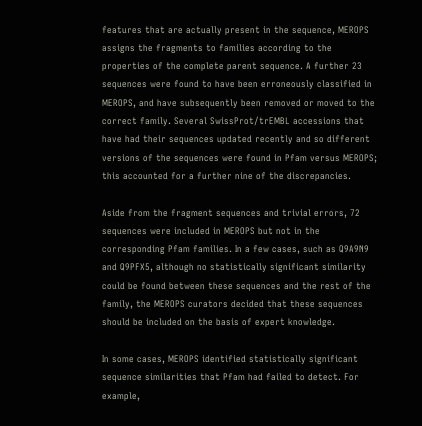features that are actually present in the sequence, MEROPS assigns the fragments to families according to the properties of the complete parent sequence. A further 23 sequences were found to have been erroneously classified in MEROPS, and have subsequently been removed or moved to the correct family. Several SwissProt/trEMBL accessions that have had their sequences updated recently and so different versions of the sequences were found in Pfam versus MEROPS; this accounted for a further nine of the discrepancies.

Aside from the fragment sequences and trivial errors, 72 sequences were included in MEROPS but not in the corresponding Pfam families. In a few cases, such as Q9A9N9 and Q9PFX5, although no statistically significant similarity could be found between these sequences and the rest of the family, the MEROPS curators decided that these sequences should be included on the basis of expert knowledge.

In some cases, MEROPS identified statistically significant sequence similarities that Pfam had failed to detect. For example,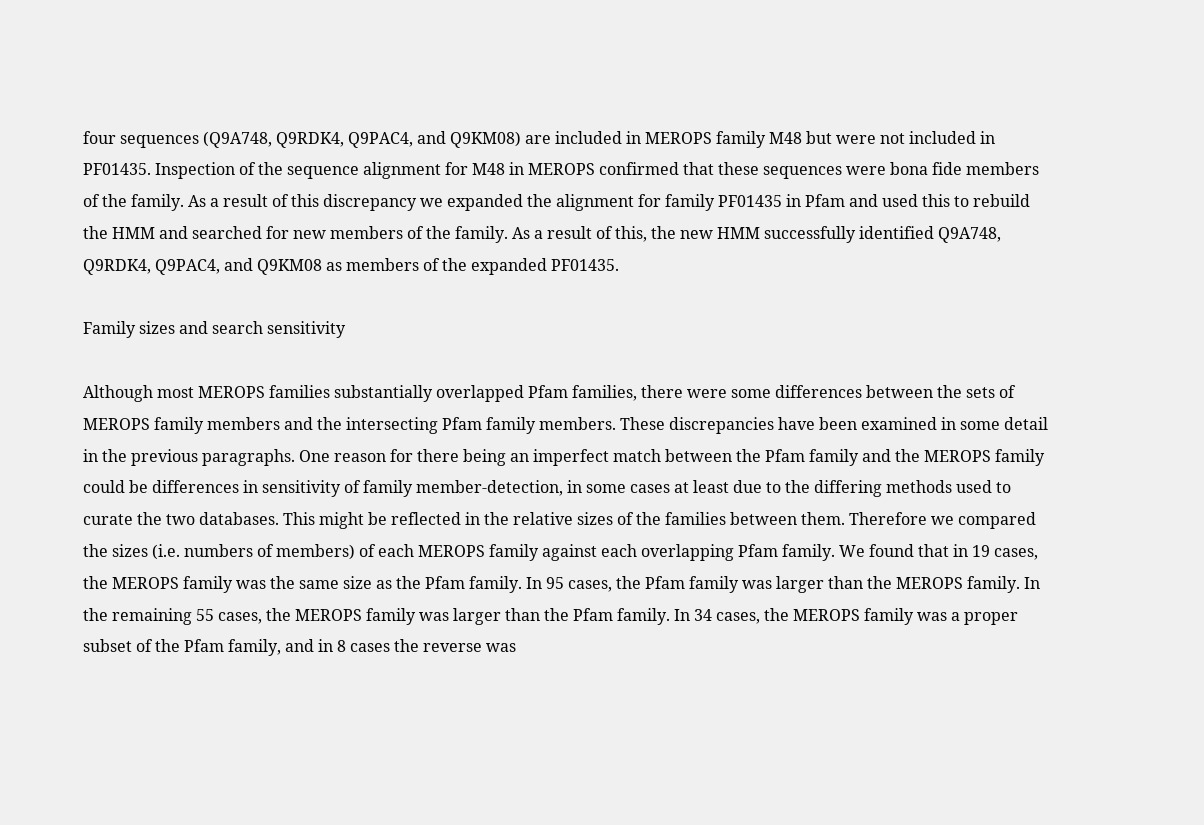four sequences (Q9A748, Q9RDK4, Q9PAC4, and Q9KM08) are included in MEROPS family M48 but were not included in PF01435. Inspection of the sequence alignment for M48 in MEROPS confirmed that these sequences were bona fide members of the family. As a result of this discrepancy we expanded the alignment for family PF01435 in Pfam and used this to rebuild the HMM and searched for new members of the family. As a result of this, the new HMM successfully identified Q9A748, Q9RDK4, Q9PAC4, and Q9KM08 as members of the expanded PF01435.

Family sizes and search sensitivity

Although most MEROPS families substantially overlapped Pfam families, there were some differences between the sets of MEROPS family members and the intersecting Pfam family members. These discrepancies have been examined in some detail in the previous paragraphs. One reason for there being an imperfect match between the Pfam family and the MEROPS family could be differences in sensitivity of family member-detection, in some cases at least due to the differing methods used to curate the two databases. This might be reflected in the relative sizes of the families between them. Therefore we compared the sizes (i.e. numbers of members) of each MEROPS family against each overlapping Pfam family. We found that in 19 cases, the MEROPS family was the same size as the Pfam family. In 95 cases, the Pfam family was larger than the MEROPS family. In the remaining 55 cases, the MEROPS family was larger than the Pfam family. In 34 cases, the MEROPS family was a proper subset of the Pfam family, and in 8 cases the reverse was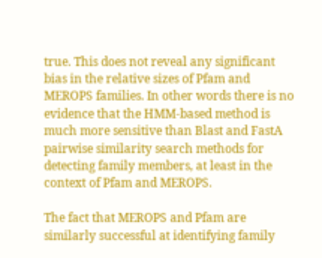true. This does not reveal any significant bias in the relative sizes of Pfam and MEROPS families. In other words there is no evidence that the HMM-based method is much more sensitive than Blast and FastA pairwise similarity search methods for detecting family members, at least in the context of Pfam and MEROPS.

The fact that MEROPS and Pfam are similarly successful at identifying family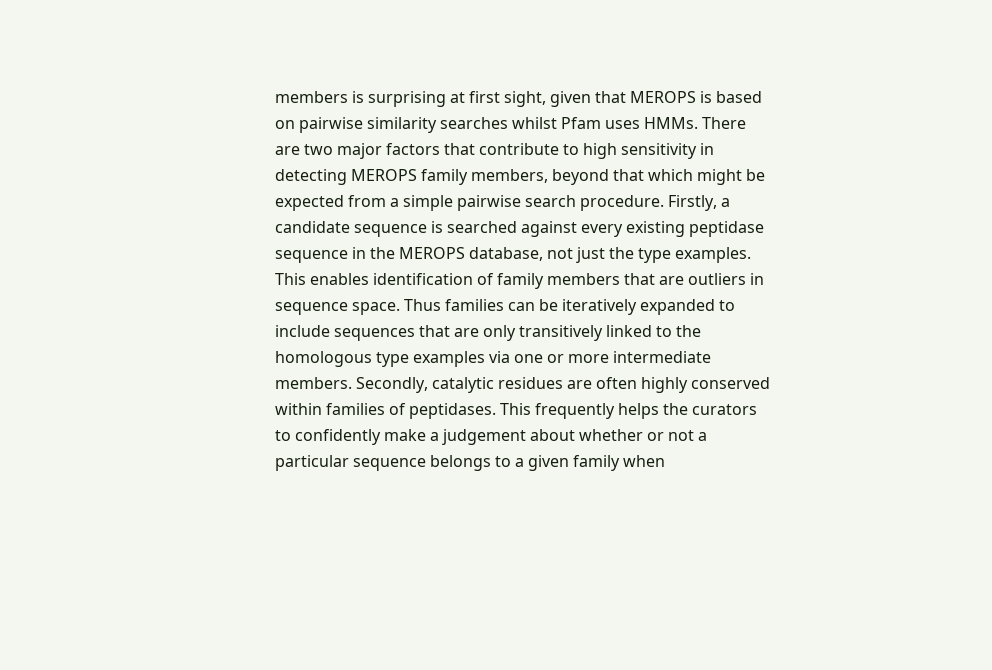members is surprising at first sight, given that MEROPS is based on pairwise similarity searches whilst Pfam uses HMMs. There are two major factors that contribute to high sensitivity in detecting MEROPS family members, beyond that which might be expected from a simple pairwise search procedure. Firstly, a candidate sequence is searched against every existing peptidase sequence in the MEROPS database, not just the type examples. This enables identification of family members that are outliers in sequence space. Thus families can be iteratively expanded to include sequences that are only transitively linked to the homologous type examples via one or more intermediate members. Secondly, catalytic residues are often highly conserved within families of peptidases. This frequently helps the curators to confidently make a judgement about whether or not a particular sequence belongs to a given family when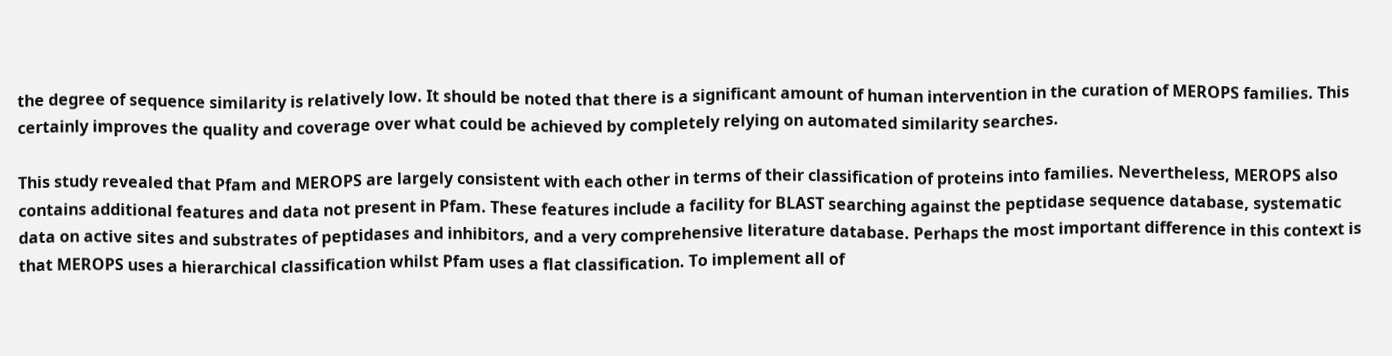the degree of sequence similarity is relatively low. It should be noted that there is a significant amount of human intervention in the curation of MEROPS families. This certainly improves the quality and coverage over what could be achieved by completely relying on automated similarity searches.

This study revealed that Pfam and MEROPS are largely consistent with each other in terms of their classification of proteins into families. Nevertheless, MEROPS also contains additional features and data not present in Pfam. These features include a facility for BLAST searching against the peptidase sequence database, systematic data on active sites and substrates of peptidases and inhibitors, and a very comprehensive literature database. Perhaps the most important difference in this context is that MEROPS uses a hierarchical classification whilst Pfam uses a flat classification. To implement all of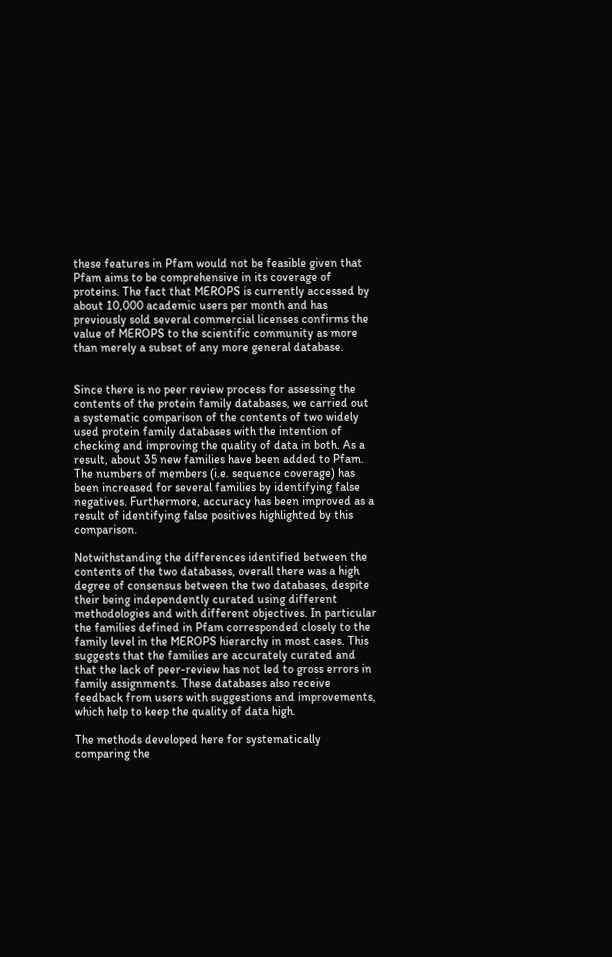these features in Pfam would not be feasible given that Pfam aims to be comprehensive in its coverage of proteins. The fact that MEROPS is currently accessed by about 10,000 academic users per month and has previously sold several commercial licenses confirms the value of MEROPS to the scientific community as more than merely a subset of any more general database.


Since there is no peer review process for assessing the contents of the protein family databases, we carried out a systematic comparison of the contents of two widely used protein family databases with the intention of checking and improving the quality of data in both. As a result, about 35 new families have been added to Pfam. The numbers of members (i.e. sequence coverage) has been increased for several families by identifying false negatives. Furthermore, accuracy has been improved as a result of identifying false positives highlighted by this comparison.

Notwithstanding the differences identified between the contents of the two databases, overall there was a high degree of consensus between the two databases, despite their being independently curated using different methodologies and with different objectives. In particular the families defined in Pfam corresponded closely to the family level in the MEROPS hierarchy in most cases. This suggests that the families are accurately curated and that the lack of peer-review has not led to gross errors in family assignments. These databases also receive feedback from users with suggestions and improvements, which help to keep the quality of data high.

The methods developed here for systematically comparing the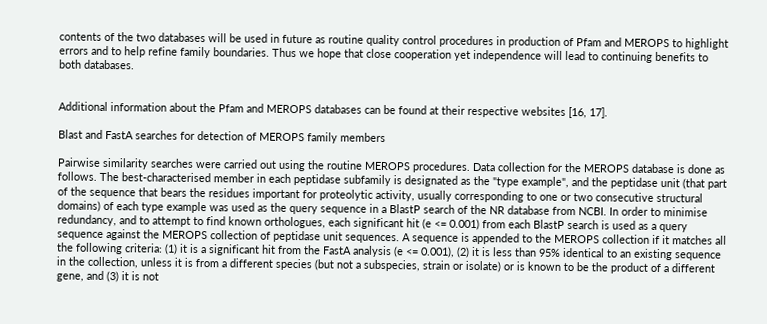contents of the two databases will be used in future as routine quality control procedures in production of Pfam and MEROPS to highlight errors and to help refine family boundaries. Thus we hope that close cooperation yet independence will lead to continuing benefits to both databases.


Additional information about the Pfam and MEROPS databases can be found at their respective websites [16, 17].

Blast and FastA searches for detection of MEROPS family members

Pairwise similarity searches were carried out using the routine MEROPS procedures. Data collection for the MEROPS database is done as follows. The best-characterised member in each peptidase subfamily is designated as the "type example", and the peptidase unit (that part of the sequence that bears the residues important for proteolytic activity, usually corresponding to one or two consecutive structural domains) of each type example was used as the query sequence in a BlastP search of the NR database from NCBI. In order to minimise redundancy, and to attempt to find known orthologues, each significant hit (e <= 0.001) from each BlastP search is used as a query sequence against the MEROPS collection of peptidase unit sequences. A sequence is appended to the MEROPS collection if it matches all the following criteria: (1) it is a significant hit from the FastA analysis (e <= 0.001), (2) it is less than 95% identical to an existing sequence in the collection, unless it is from a different species (but not a subspecies, strain or isolate) or is known to be the product of a different gene, and (3) it is not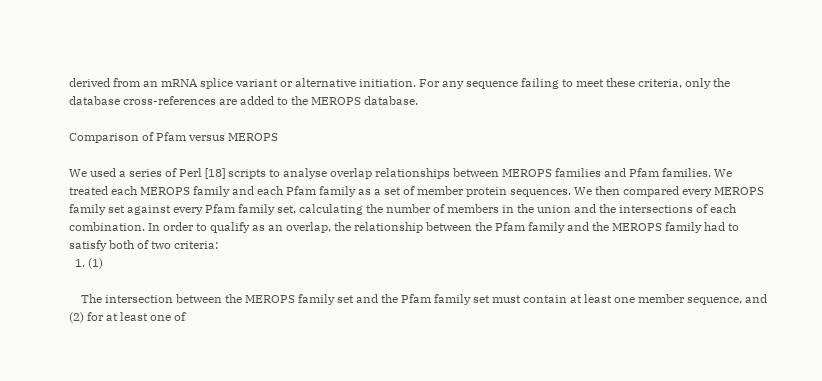derived from an mRNA splice variant or alternative initiation. For any sequence failing to meet these criteria, only the database cross-references are added to the MEROPS database.

Comparison of Pfam versus MEROPS

We used a series of Perl [18] scripts to analyse overlap relationships between MEROPS families and Pfam families. We treated each MEROPS family and each Pfam family as a set of member protein sequences. We then compared every MEROPS family set against every Pfam family set, calculating the number of members in the union and the intersections of each combination. In order to qualify as an overlap, the relationship between the Pfam family and the MEROPS family had to satisfy both of two criteria:
  1. (1)

    The intersection between the MEROPS family set and the Pfam family set must contain at least one member sequence, and (2) for at least one of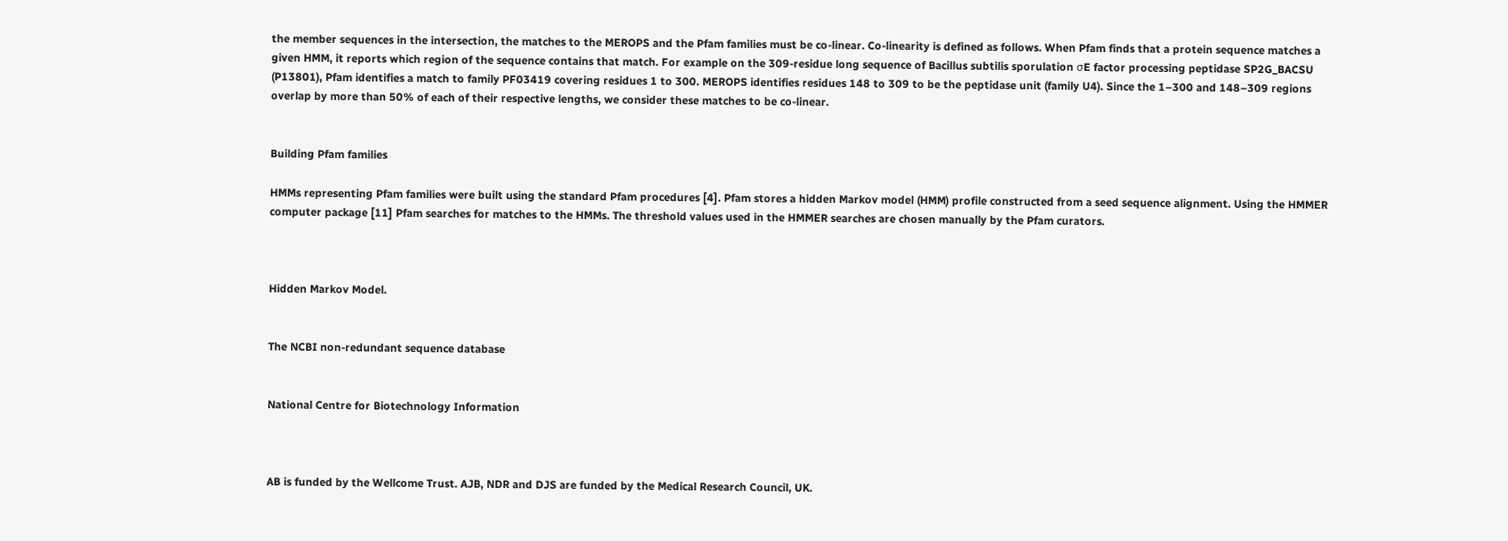the member sequences in the intersection, the matches to the MEROPS and the Pfam families must be co-linear. Co-linearity is defined as follows. When Pfam finds that a protein sequence matches a given HMM, it reports which region of the sequence contains that match. For example on the 309-residue long sequence of Bacillus subtilis sporulation σE factor processing peptidase SP2G_BACSU (P13801), Pfam identifies a match to family PF03419 covering residues 1 to 300. MEROPS identifies residues 148 to 309 to be the peptidase unit (family U4). Since the 1–300 and 148–309 regions overlap by more than 50% of each of their respective lengths, we consider these matches to be co-linear.


Building Pfam families

HMMs representing Pfam families were built using the standard Pfam procedures [4]. Pfam stores a hidden Markov model (HMM) profile constructed from a seed sequence alignment. Using the HMMER computer package [11] Pfam searches for matches to the HMMs. The threshold values used in the HMMER searches are chosen manually by the Pfam curators.



Hidden Markov Model.


The NCBI non-redundant sequence database


National Centre for Biotechnology Information



AB is funded by the Wellcome Trust. AJB, NDR and DJS are funded by the Medical Research Council, UK.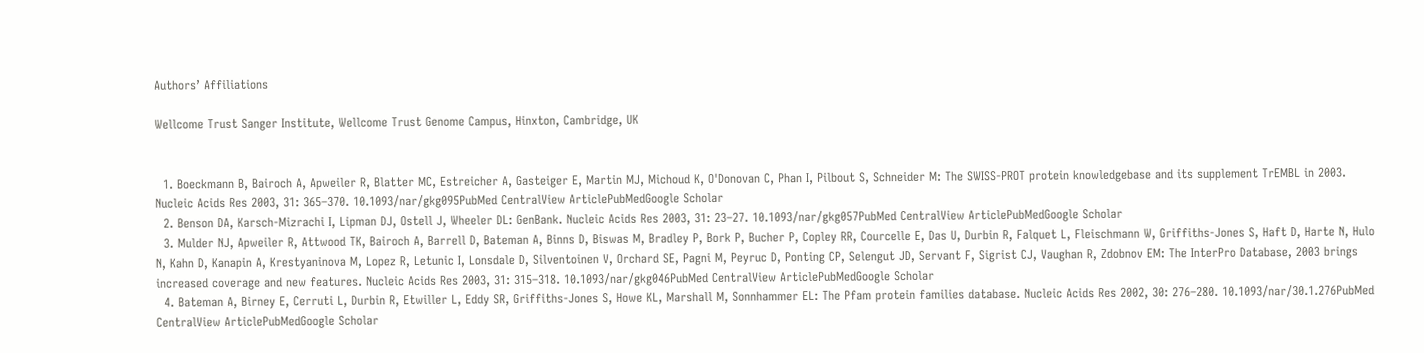Authors’ Affiliations

Wellcome Trust Sanger Institute, Wellcome Trust Genome Campus, Hinxton, Cambridge, UK


  1. Boeckmann B, Bairoch A, Apweiler R, Blatter MC, Estreicher A, Gasteiger E, Martin MJ, Michoud K, O'Donovan C, Phan I, Pilbout S, Schneider M: The SWISS-PROT protein knowledgebase and its supplement TrEMBL in 2003. Nucleic Acids Res 2003, 31: 365–370. 10.1093/nar/gkg095PubMed CentralView ArticlePubMedGoogle Scholar
  2. Benson DA, Karsch-Mizrachi I, Lipman DJ, Ostell J, Wheeler DL: GenBank. Nucleic Acids Res 2003, 31: 23–27. 10.1093/nar/gkg057PubMed CentralView ArticlePubMedGoogle Scholar
  3. Mulder NJ, Apweiler R, Attwood TK, Bairoch A, Barrell D, Bateman A, Binns D, Biswas M, Bradley P, Bork P, Bucher P, Copley RR, Courcelle E, Das U, Durbin R, Falquet L, Fleischmann W, Griffiths-Jones S, Haft D, Harte N, Hulo N, Kahn D, Kanapin A, Krestyaninova M, Lopez R, Letunic I, Lonsdale D, Silventoinen V, Orchard SE, Pagni M, Peyruc D, Ponting CP, Selengut JD, Servant F, Sigrist CJ, Vaughan R, Zdobnov EM: The InterPro Database, 2003 brings increased coverage and new features. Nucleic Acids Res 2003, 31: 315–318. 10.1093/nar/gkg046PubMed CentralView ArticlePubMedGoogle Scholar
  4. Bateman A, Birney E, Cerruti L, Durbin R, Etwiller L, Eddy SR, Griffiths-Jones S, Howe KL, Marshall M, Sonnhammer EL: The Pfam protein families database. Nucleic Acids Res 2002, 30: 276–280. 10.1093/nar/30.1.276PubMed CentralView ArticlePubMedGoogle Scholar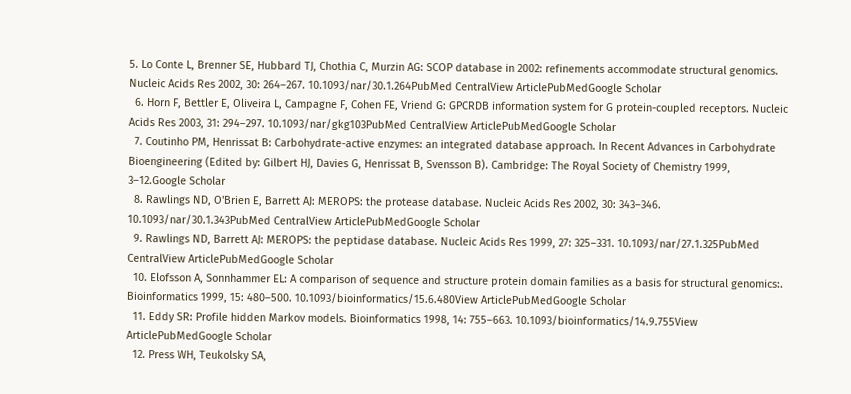5. Lo Conte L, Brenner SE, Hubbard TJ, Chothia C, Murzin AG: SCOP database in 2002: refinements accommodate structural genomics. Nucleic Acids Res 2002, 30: 264–267. 10.1093/nar/30.1.264PubMed CentralView ArticlePubMedGoogle Scholar
  6. Horn F, Bettler E, Oliveira L, Campagne F, Cohen FE, Vriend G: GPCRDB information system for G protein-coupled receptors. Nucleic Acids Res 2003, 31: 294–297. 10.1093/nar/gkg103PubMed CentralView ArticlePubMedGoogle Scholar
  7. Coutinho PM, Henrissat B: Carbohydrate-active enzymes: an integrated database approach. In Recent Advances in Carbohydrate Bioengineering (Edited by: Gilbert HJ, Davies G, Henrissat B, Svensson B). Cambridge: The Royal Society of Chemistry 1999, 3–12.Google Scholar
  8. Rawlings ND, O'Brien E, Barrett AJ: MEROPS: the protease database. Nucleic Acids Res 2002, 30: 343–346. 10.1093/nar/30.1.343PubMed CentralView ArticlePubMedGoogle Scholar
  9. Rawlings ND, Barrett AJ: MEROPS: the peptidase database. Nucleic Acids Res 1999, 27: 325–331. 10.1093/nar/27.1.325PubMed CentralView ArticlePubMedGoogle Scholar
  10. Elofsson A, Sonnhammer EL: A comparison of sequence and structure protein domain families as a basis for structural genomics:. Bioinformatics 1999, 15: 480–500. 10.1093/bioinformatics/15.6.480View ArticlePubMedGoogle Scholar
  11. Eddy SR: Profile hidden Markov models. Bioinformatics 1998, 14: 755–663. 10.1093/bioinformatics/14.9.755View ArticlePubMedGoogle Scholar
  12. Press WH, Teukolsky SA,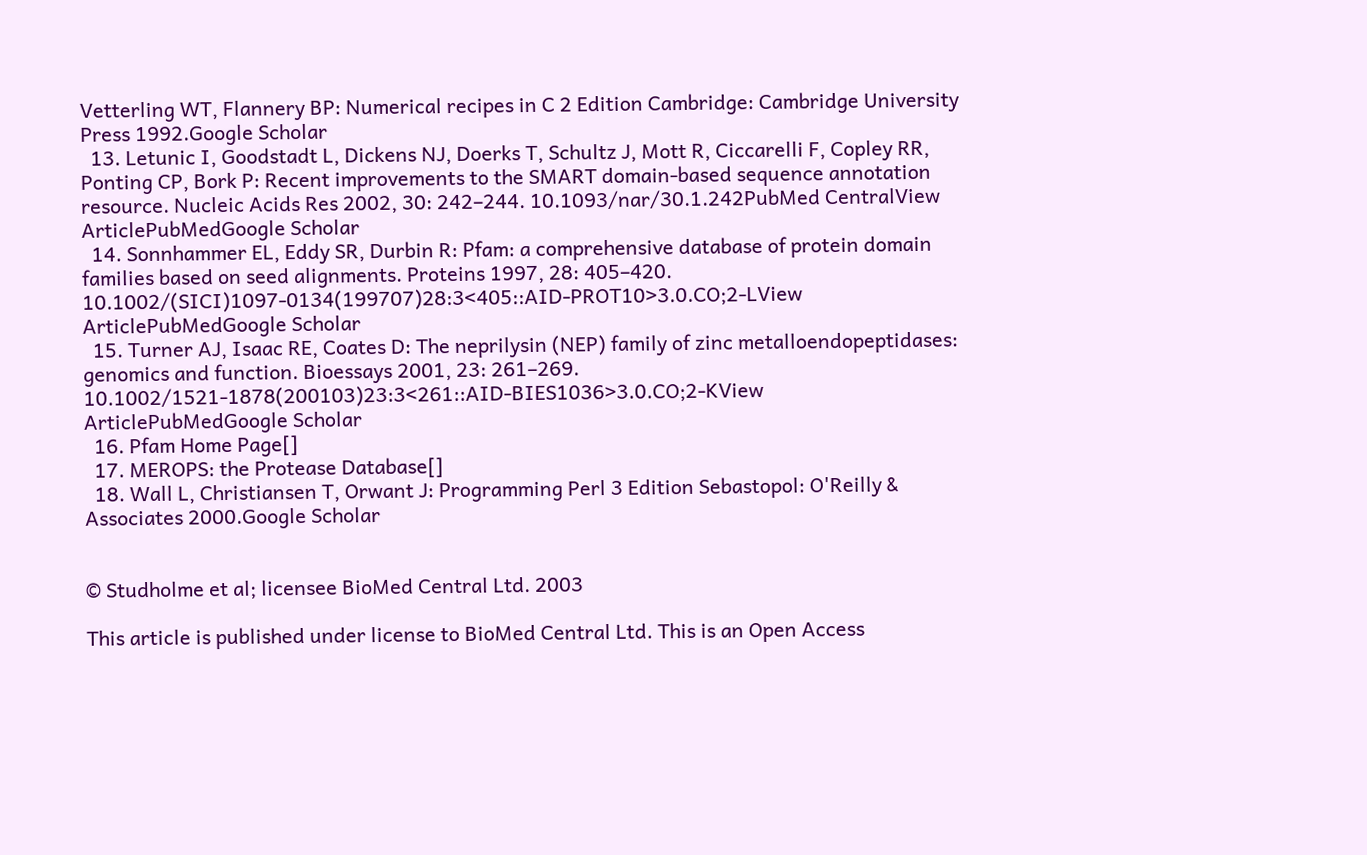Vetterling WT, Flannery BP: Numerical recipes in C 2 Edition Cambridge: Cambridge University Press 1992.Google Scholar
  13. Letunic I, Goodstadt L, Dickens NJ, Doerks T, Schultz J, Mott R, Ciccarelli F, Copley RR, Ponting CP, Bork P: Recent improvements to the SMART domain-based sequence annotation resource. Nucleic Acids Res 2002, 30: 242–244. 10.1093/nar/30.1.242PubMed CentralView ArticlePubMedGoogle Scholar
  14. Sonnhammer EL, Eddy SR, Durbin R: Pfam: a comprehensive database of protein domain families based on seed alignments. Proteins 1997, 28: 405–420. 10.1002/(SICI)1097-0134(199707)28:3<405::AID-PROT10>3.0.CO;2-LView ArticlePubMedGoogle Scholar
  15. Turner AJ, Isaac RE, Coates D: The neprilysin (NEP) family of zinc metalloendopeptidases: genomics and function. Bioessays 2001, 23: 261–269. 10.1002/1521-1878(200103)23:3<261::AID-BIES1036>3.0.CO;2-KView ArticlePubMedGoogle Scholar
  16. Pfam Home Page[]
  17. MEROPS: the Protease Database[]
  18. Wall L, Christiansen T, Orwant J: Programming Perl 3 Edition Sebastopol: O'Reilly & Associates 2000.Google Scholar


© Studholme et al; licensee BioMed Central Ltd. 2003

This article is published under license to BioMed Central Ltd. This is an Open Access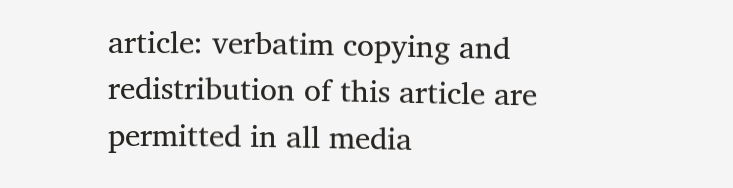article: verbatim copying and redistribution of this article are permitted in all media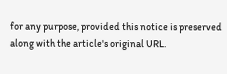for any purpose, provided this notice is preserved along with the article's original URL.